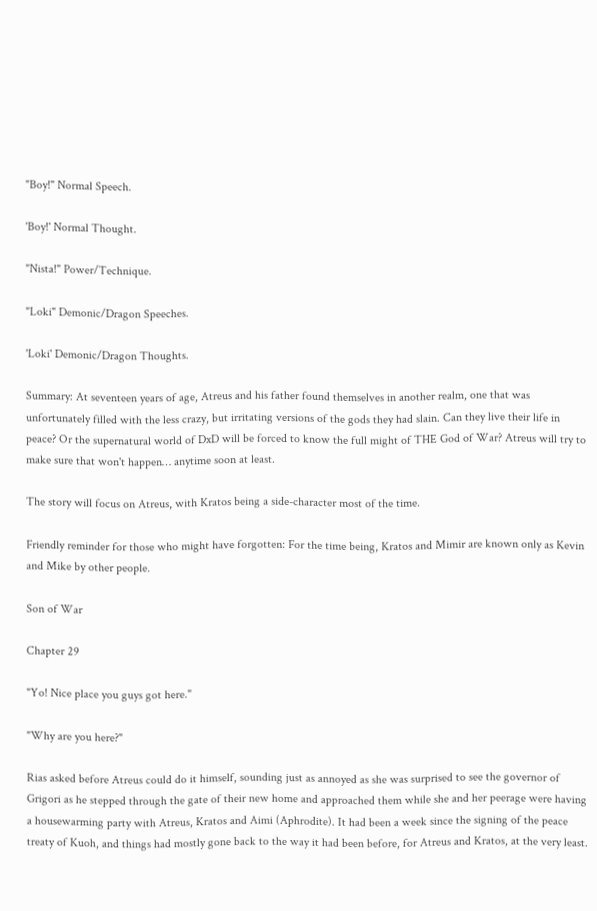"Boy!" Normal Speech.

'Boy!' Normal Thought.

"Nista!" Power/Technique.

"Loki" Demonic/Dragon Speeches.

'Loki' Demonic/Dragon Thoughts.

Summary: At seventeen years of age, Atreus and his father found themselves in another realm, one that was unfortunately filled with the less crazy, but irritating versions of the gods they had slain. Can they live their life in peace? Or the supernatural world of DxD will be forced to know the full might of THE God of War? Atreus will try to make sure that won't happen… anytime soon at least.

The story will focus on Atreus, with Kratos being a side-character most of the time.

Friendly reminder for those who might have forgotten: For the time being, Kratos and Mimir are known only as Kevin and Mike by other people.

Son of War

Chapter 29

"Yo! Nice place you guys got here."

"Why are you here?"

Rias asked before Atreus could do it himself, sounding just as annoyed as she was surprised to see the governor of Grigori as he stepped through the gate of their new home and approached them while she and her peerage were having a housewarming party with Atreus, Kratos and Aimi (Aphrodite). It had been a week since the signing of the peace treaty of Kuoh, and things had mostly gone back to the way it had been before, for Atreus and Kratos, at the very least.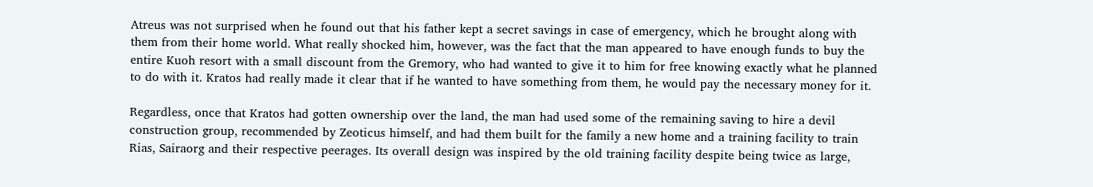Atreus was not surprised when he found out that his father kept a secret savings in case of emergency, which he brought along with them from their home world. What really shocked him, however, was the fact that the man appeared to have enough funds to buy the entire Kuoh resort with a small discount from the Gremory, who had wanted to give it to him for free knowing exactly what he planned to do with it. Kratos had really made it clear that if he wanted to have something from them, he would pay the necessary money for it.

Regardless, once that Kratos had gotten ownership over the land, the man had used some of the remaining saving to hire a devil construction group, recommended by Zeoticus himself, and had them built for the family a new home and a training facility to train Rias, Sairaorg and their respective peerages. Its overall design was inspired by the old training facility despite being twice as large,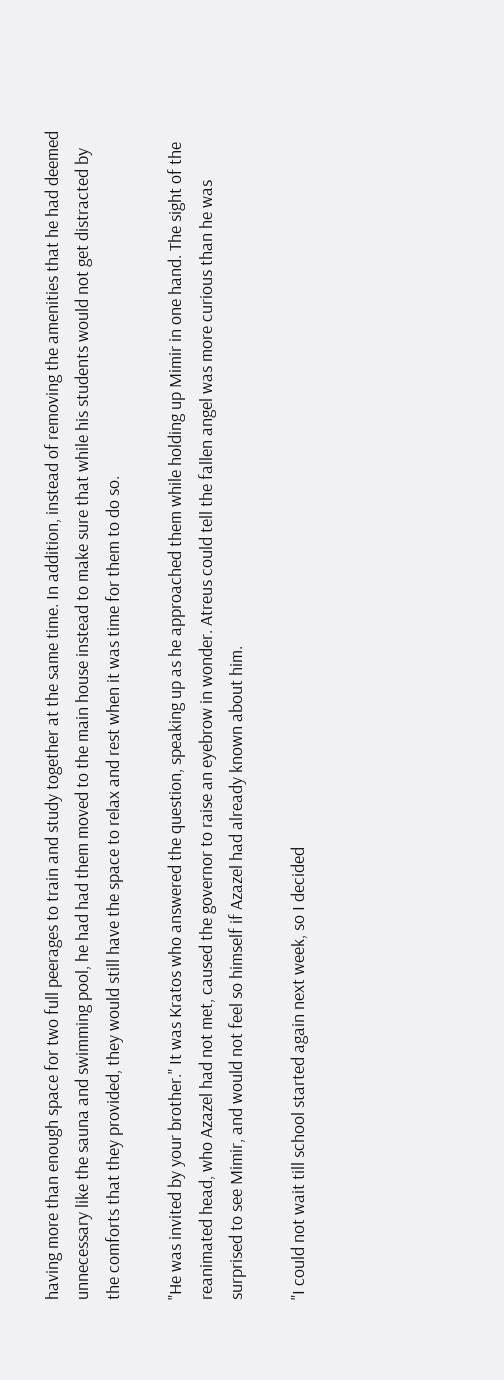having more than enough space for two full peerages to train and study together at the same time. In addition, instead of removing the amenities that he had deemed unnecessary like the sauna and swimming pool, he had had them moved to the main house instead to make sure that while his students would not get distracted by the comforts that they provided, they would still have the space to relax and rest when it was time for them to do so.

"He was invited by your brother." It was Kratos who answered the question, speaking up as he approached them while holding up Mimir in one hand. The sight of the reanimated head, who Azazel had not met, caused the governor to raise an eyebrow in wonder. Atreus could tell the fallen angel was more curious than he was surprised to see Mimir, and would not feel so himself if Azazel had already known about him.

"I could not wait till school started again next week, so I decided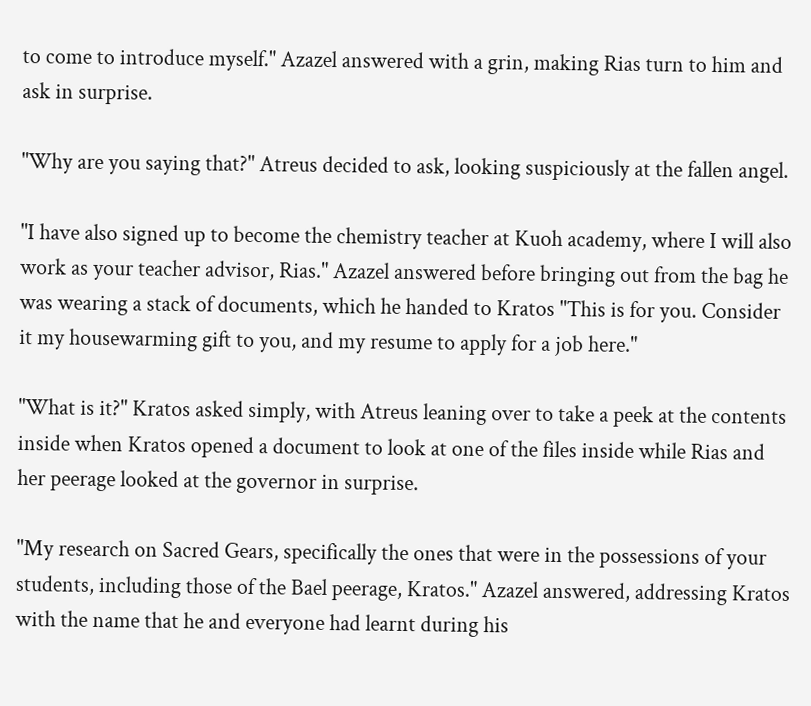to come to introduce myself." Azazel answered with a grin, making Rias turn to him and ask in surprise.

"Why are you saying that?" Atreus decided to ask, looking suspiciously at the fallen angel.

"I have also signed up to become the chemistry teacher at Kuoh academy, where I will also work as your teacher advisor, Rias." Azazel answered before bringing out from the bag he was wearing a stack of documents, which he handed to Kratos "This is for you. Consider it my housewarming gift to you, and my resume to apply for a job here."

"What is it?" Kratos asked simply, with Atreus leaning over to take a peek at the contents inside when Kratos opened a document to look at one of the files inside while Rias and her peerage looked at the governor in surprise.

"My research on Sacred Gears, specifically the ones that were in the possessions of your students, including those of the Bael peerage, Kratos." Azazel answered, addressing Kratos with the name that he and everyone had learnt during his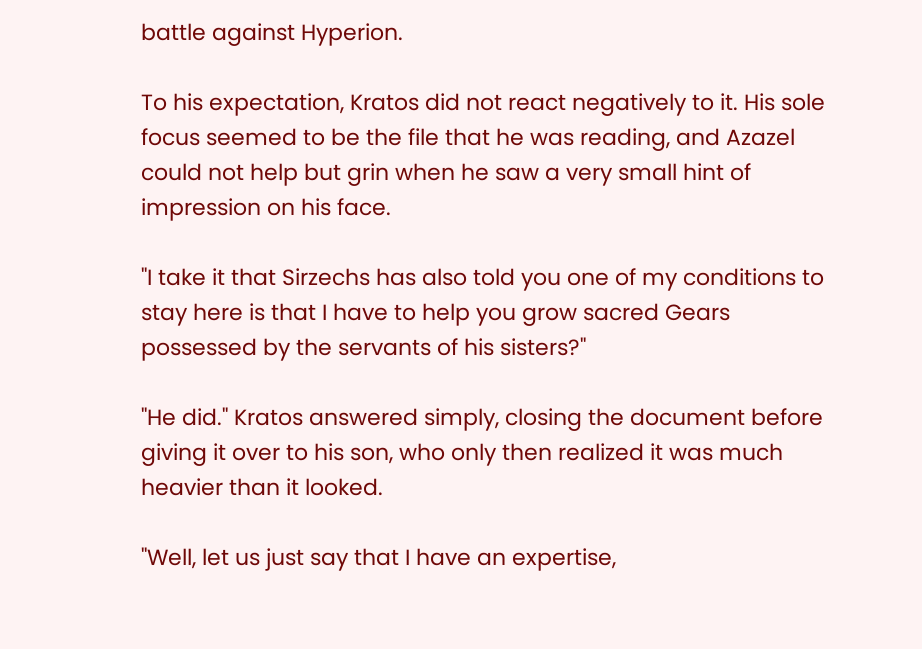battle against Hyperion.

To his expectation, Kratos did not react negatively to it. His sole focus seemed to be the file that he was reading, and Azazel could not help but grin when he saw a very small hint of impression on his face.

"I take it that Sirzechs has also told you one of my conditions to stay here is that I have to help you grow sacred Gears possessed by the servants of his sisters?"

"He did." Kratos answered simply, closing the document before giving it over to his son, who only then realized it was much heavier than it looked.

"Well, let us just say that I have an expertise,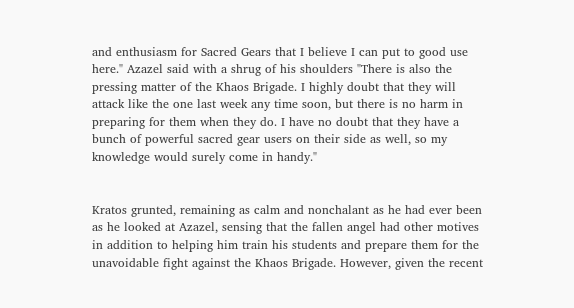and enthusiasm for Sacred Gears that I believe I can put to good use here." Azazel said with a shrug of his shoulders "There is also the pressing matter of the Khaos Brigade. I highly doubt that they will attack like the one last week any time soon, but there is no harm in preparing for them when they do. I have no doubt that they have a bunch of powerful sacred gear users on their side as well, so my knowledge would surely come in handy."


Kratos grunted, remaining as calm and nonchalant as he had ever been as he looked at Azazel, sensing that the fallen angel had other motives in addition to helping him train his students and prepare them for the unavoidable fight against the Khaos Brigade. However, given the recent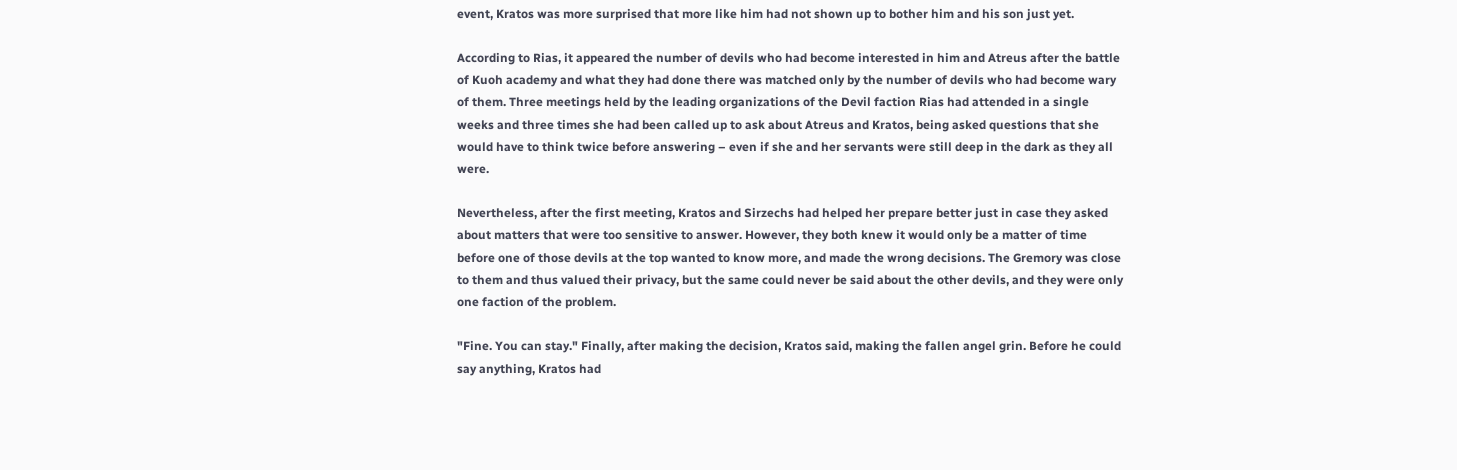event, Kratos was more surprised that more like him had not shown up to bother him and his son just yet.

According to Rias, it appeared the number of devils who had become interested in him and Atreus after the battle of Kuoh academy and what they had done there was matched only by the number of devils who had become wary of them. Three meetings held by the leading organizations of the Devil faction Rias had attended in a single weeks and three times she had been called up to ask about Atreus and Kratos, being asked questions that she would have to think twice before answering – even if she and her servants were still deep in the dark as they all were.

Nevertheless, after the first meeting, Kratos and Sirzechs had helped her prepare better just in case they asked about matters that were too sensitive to answer. However, they both knew it would only be a matter of time before one of those devils at the top wanted to know more, and made the wrong decisions. The Gremory was close to them and thus valued their privacy, but the same could never be said about the other devils, and they were only one faction of the problem.

"Fine. You can stay." Finally, after making the decision, Kratos said, making the fallen angel grin. Before he could say anything, Kratos had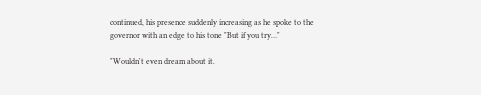continued, his presence suddenly increasing as he spoke to the governor with an edge to his tone "But if you try…"

"Wouldn't even dream about it.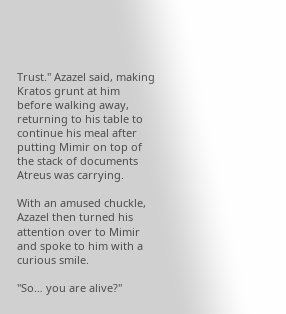Trust." Azazel said, making Kratos grunt at him before walking away, returning to his table to continue his meal after putting Mimir on top of the stack of documents Atreus was carrying.

With an amused chuckle, Azazel then turned his attention over to Mimir and spoke to him with a curious smile.

"So… you are alive?"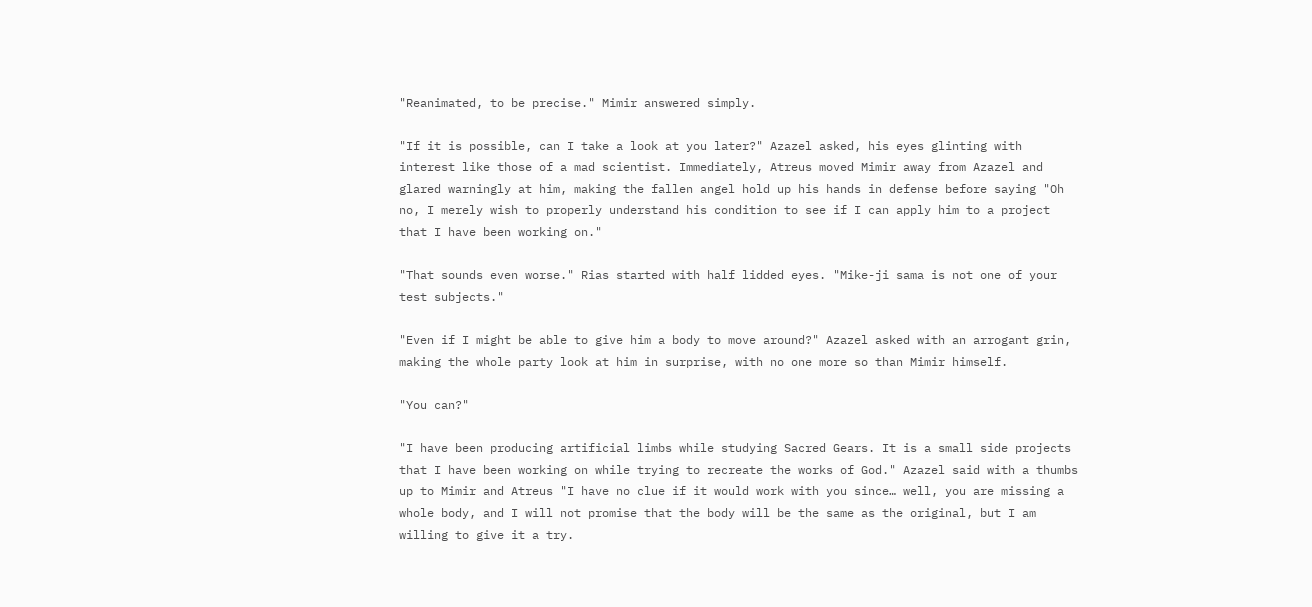"Reanimated, to be precise." Mimir answered simply.

"If it is possible, can I take a look at you later?" Azazel asked, his eyes glinting with interest like those of a mad scientist. Immediately, Atreus moved Mimir away from Azazel and glared warningly at him, making the fallen angel hold up his hands in defense before saying "Oh no, I merely wish to properly understand his condition to see if I can apply him to a project that I have been working on."

"That sounds even worse." Rias started with half lidded eyes. "Mike-ji sama is not one of your test subjects."

"Even if I might be able to give him a body to move around?" Azazel asked with an arrogant grin, making the whole party look at him in surprise, with no one more so than Mimir himself.

"You can?"

"I have been producing artificial limbs while studying Sacred Gears. It is a small side projects that I have been working on while trying to recreate the works of God." Azazel said with a thumbs up to Mimir and Atreus "I have no clue if it would work with you since… well, you are missing a whole body, and I will not promise that the body will be the same as the original, but I am willing to give it a try.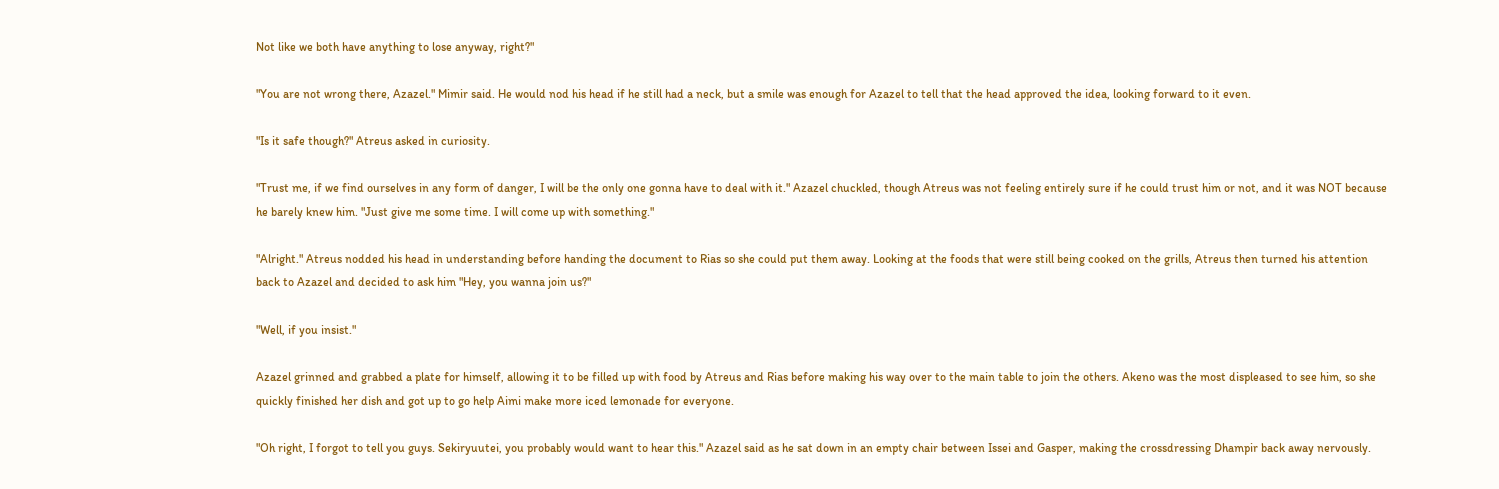Not like we both have anything to lose anyway, right?"

"You are not wrong there, Azazel." Mimir said. He would nod his head if he still had a neck, but a smile was enough for Azazel to tell that the head approved the idea, looking forward to it even.

"Is it safe though?" Atreus asked in curiosity.

"Trust me, if we find ourselves in any form of danger, I will be the only one gonna have to deal with it." Azazel chuckled, though Atreus was not feeling entirely sure if he could trust him or not, and it was NOT because he barely knew him. "Just give me some time. I will come up with something."

"Alright." Atreus nodded his head in understanding before handing the document to Rias so she could put them away. Looking at the foods that were still being cooked on the grills, Atreus then turned his attention back to Azazel and decided to ask him "Hey, you wanna join us?"

"Well, if you insist."

Azazel grinned and grabbed a plate for himself, allowing it to be filled up with food by Atreus and Rias before making his way over to the main table to join the others. Akeno was the most displeased to see him, so she quickly finished her dish and got up to go help Aimi make more iced lemonade for everyone.

"Oh right, I forgot to tell you guys. Sekiryuutei, you probably would want to hear this." Azazel said as he sat down in an empty chair between Issei and Gasper, making the crossdressing Dhampir back away nervously.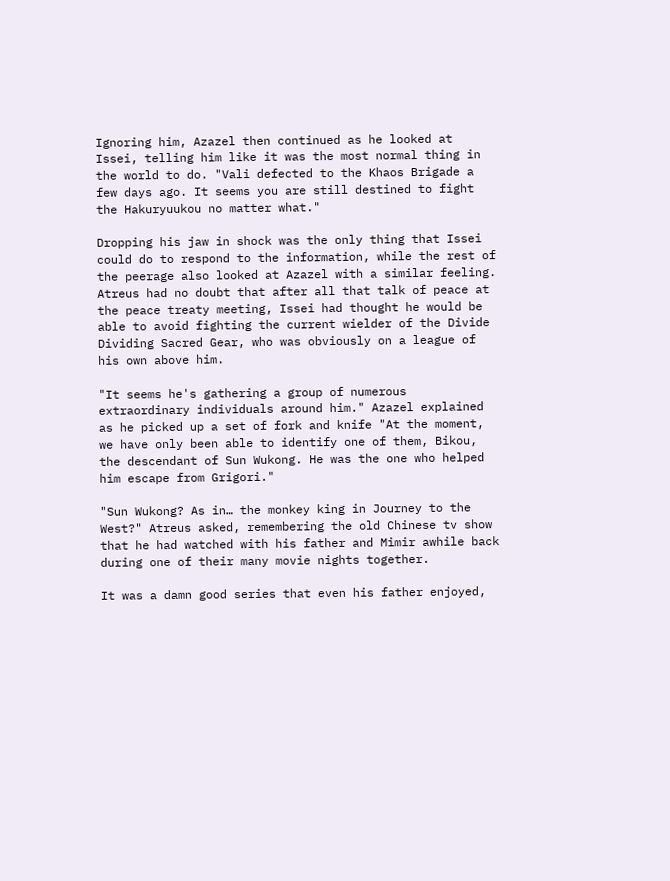Ignoring him, Azazel then continued as he looked at Issei, telling him like it was the most normal thing in the world to do. "Vali defected to the Khaos Brigade a few days ago. It seems you are still destined to fight the Hakuryuukou no matter what."

Dropping his jaw in shock was the only thing that Issei could do to respond to the information, while the rest of the peerage also looked at Azazel with a similar feeling. Atreus had no doubt that after all that talk of peace at the peace treaty meeting, Issei had thought he would be able to avoid fighting the current wielder of the Divide Dividing Sacred Gear, who was obviously on a league of his own above him.

"It seems he's gathering a group of numerous extraordinary individuals around him." Azazel explained as he picked up a set of fork and knife "At the moment, we have only been able to identify one of them, Bikou, the descendant of Sun Wukong. He was the one who helped him escape from Grigori."

"Sun Wukong? As in… the monkey king in Journey to the West?" Atreus asked, remembering the old Chinese tv show that he had watched with his father and Mimir awhile back during one of their many movie nights together.

It was a damn good series that even his father enjoyed,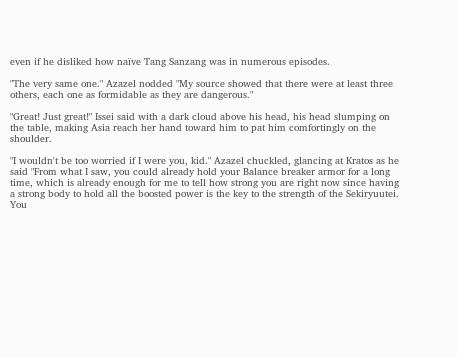even if he disliked how naïve Tang Sanzang was in numerous episodes.

"The very same one." Azazel nodded "My source showed that there were at least three others, each one as formidable as they are dangerous."

"Great! Just great!" Issei said with a dark cloud above his head, his head slumping on the table, making Asia reach her hand toward him to pat him comfortingly on the shoulder.

"I wouldn't be too worried if I were you, kid." Azazel chuckled, glancing at Kratos as he said "From what I saw, you could already hold your Balance breaker armor for a long time, which is already enough for me to tell how strong you are right now since having a strong body to hold all the boosted power is the key to the strength of the Sekiryuutei. You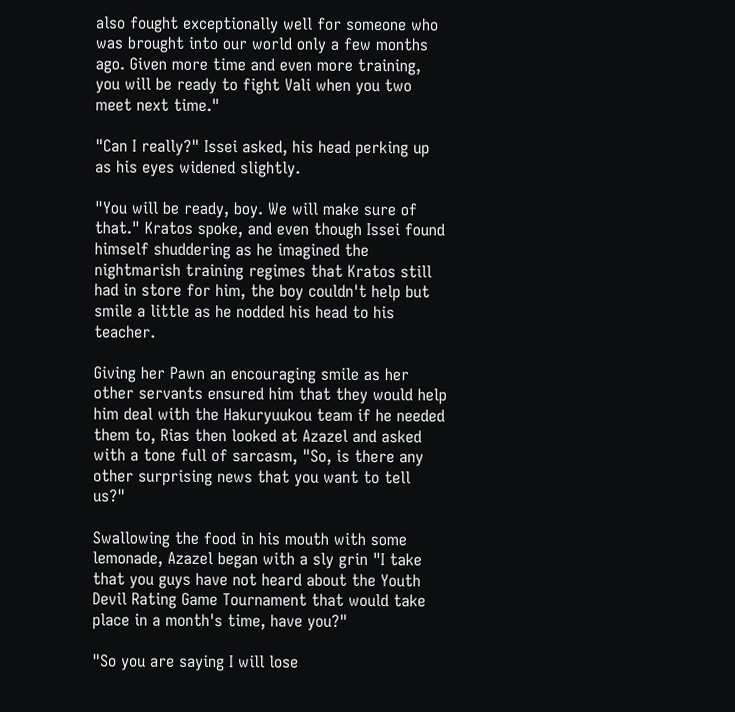also fought exceptionally well for someone who was brought into our world only a few months ago. Given more time and even more training, you will be ready to fight Vali when you two meet next time."

"Can I really?" Issei asked, his head perking up as his eyes widened slightly.

"You will be ready, boy. We will make sure of that." Kratos spoke, and even though Issei found himself shuddering as he imagined the nightmarish training regimes that Kratos still had in store for him, the boy couldn't help but smile a little as he nodded his head to his teacher.

Giving her Pawn an encouraging smile as her other servants ensured him that they would help him deal with the Hakuryuukou team if he needed them to, Rias then looked at Azazel and asked with a tone full of sarcasm, "So, is there any other surprising news that you want to tell us?"

Swallowing the food in his mouth with some lemonade, Azazel began with a sly grin "I take that you guys have not heard about the Youth Devil Rating Game Tournament that would take place in a month's time, have you?"

"So you are saying I will lose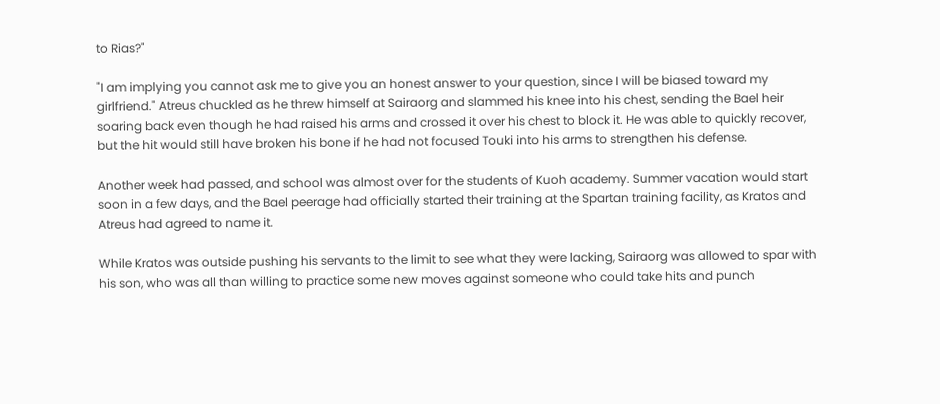to Rias?"

"I am implying you cannot ask me to give you an honest answer to your question, since I will be biased toward my girlfriend." Atreus chuckled as he threw himself at Sairaorg and slammed his knee into his chest, sending the Bael heir soaring back even though he had raised his arms and crossed it over his chest to block it. He was able to quickly recover, but the hit would still have broken his bone if he had not focused Touki into his arms to strengthen his defense.

Another week had passed, and school was almost over for the students of Kuoh academy. Summer vacation would start soon in a few days, and the Bael peerage had officially started their training at the Spartan training facility, as Kratos and Atreus had agreed to name it.

While Kratos was outside pushing his servants to the limit to see what they were lacking, Sairaorg was allowed to spar with his son, who was all than willing to practice some new moves against someone who could take hits and punch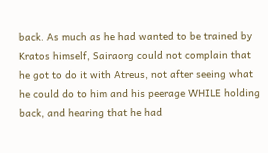back. As much as he had wanted to be trained by Kratos himself, Sairaorg could not complain that he got to do it with Atreus, not after seeing what he could do to him and his peerage WHILE holding back, and hearing that he had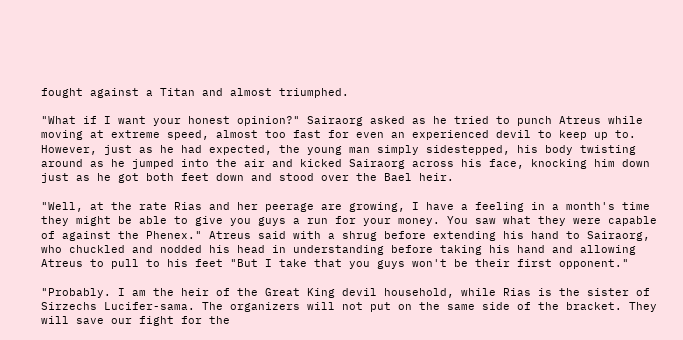fought against a Titan and almost triumphed.

"What if I want your honest opinion?" Sairaorg asked as he tried to punch Atreus while moving at extreme speed, almost too fast for even an experienced devil to keep up to. However, just as he had expected, the young man simply sidestepped, his body twisting around as he jumped into the air and kicked Sairaorg across his face, knocking him down just as he got both feet down and stood over the Bael heir.

"Well, at the rate Rias and her peerage are growing, I have a feeling in a month's time they might be able to give you guys a run for your money. You saw what they were capable of against the Phenex." Atreus said with a shrug before extending his hand to Sairaorg, who chuckled and nodded his head in understanding before taking his hand and allowing Atreus to pull to his feet "But I take that you guys won't be their first opponent."

"Probably. I am the heir of the Great King devil household, while Rias is the sister of Sirzechs Lucifer-sama. The organizers will not put on the same side of the bracket. They will save our fight for the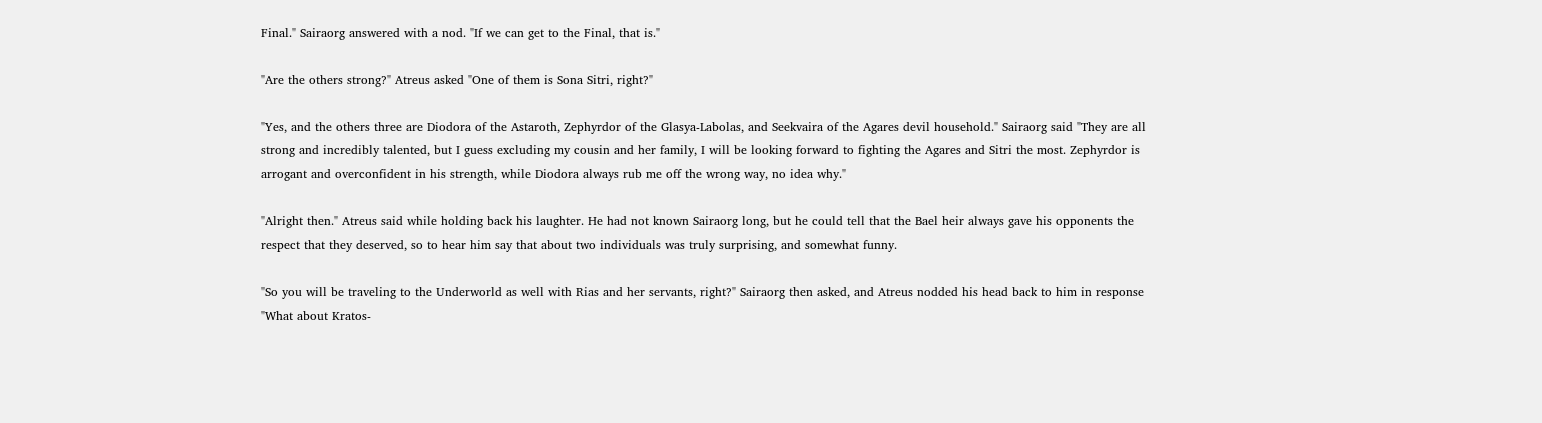Final." Sairaorg answered with a nod. "If we can get to the Final, that is."

"Are the others strong?" Atreus asked "One of them is Sona Sitri, right?"

"Yes, and the others three are Diodora of the Astaroth, Zephyrdor of the Glasya-Labolas, and Seekvaira of the Agares devil household." Sairaorg said "They are all strong and incredibly talented, but I guess excluding my cousin and her family, I will be looking forward to fighting the Agares and Sitri the most. Zephyrdor is arrogant and overconfident in his strength, while Diodora always rub me off the wrong way, no idea why."

"Alright then." Atreus said while holding back his laughter. He had not known Sairaorg long, but he could tell that the Bael heir always gave his opponents the respect that they deserved, so to hear him say that about two individuals was truly surprising, and somewhat funny.

"So you will be traveling to the Underworld as well with Rias and her servants, right?" Sairaorg then asked, and Atreus nodded his head back to him in response "What about Kratos-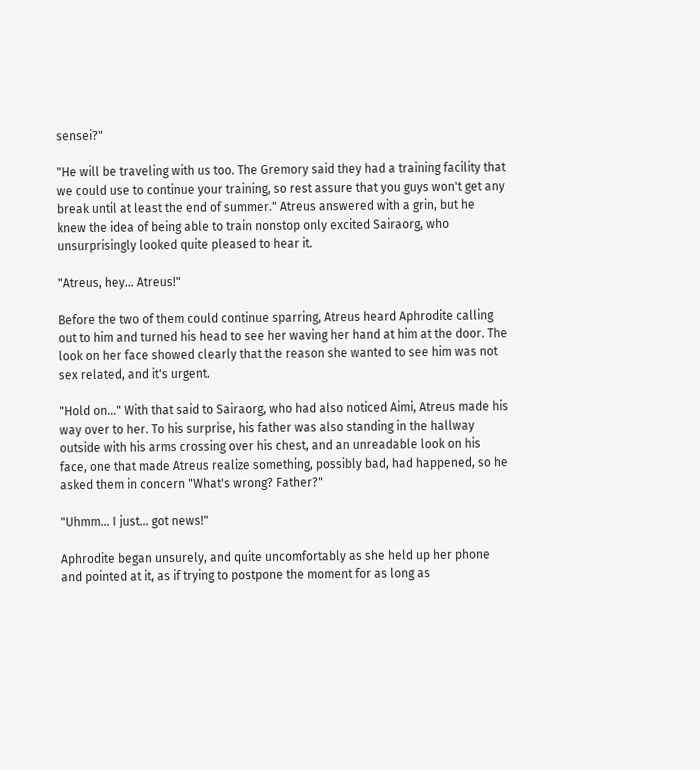sensei?"

"He will be traveling with us too. The Gremory said they had a training facility that we could use to continue your training, so rest assure that you guys won't get any break until at least the end of summer." Atreus answered with a grin, but he knew the idea of being able to train nonstop only excited Sairaorg, who unsurprisingly looked quite pleased to hear it.

"Atreus, hey… Atreus!"

Before the two of them could continue sparring, Atreus heard Aphrodite calling out to him and turned his head to see her waving her hand at him at the door. The look on her face showed clearly that the reason she wanted to see him was not sex related, and it's urgent.

"Hold on…" With that said to Sairaorg, who had also noticed Aimi, Atreus made his way over to her. To his surprise, his father was also standing in the hallway outside with his arms crossing over his chest, and an unreadable look on his face, one that made Atreus realize something, possibly bad, had happened, so he asked them in concern "What's wrong? Father?"

"Uhmm… I just… got news!"

Aphrodite began unsurely, and quite uncomfortably as she held up her phone and pointed at it, as if trying to postpone the moment for as long as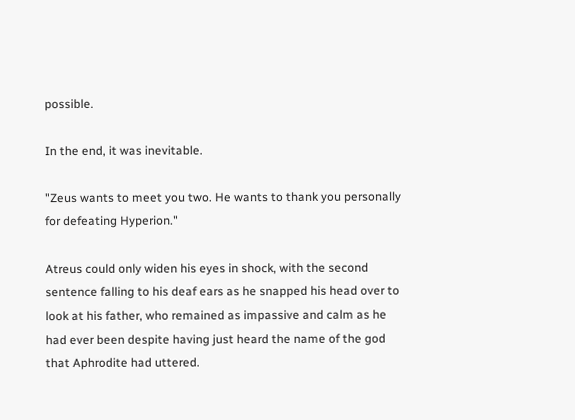possible.

In the end, it was inevitable.

"Zeus wants to meet you two. He wants to thank you personally for defeating Hyperion."

Atreus could only widen his eyes in shock, with the second sentence falling to his deaf ears as he snapped his head over to look at his father, who remained as impassive and calm as he had ever been despite having just heard the name of the god that Aphrodite had uttered.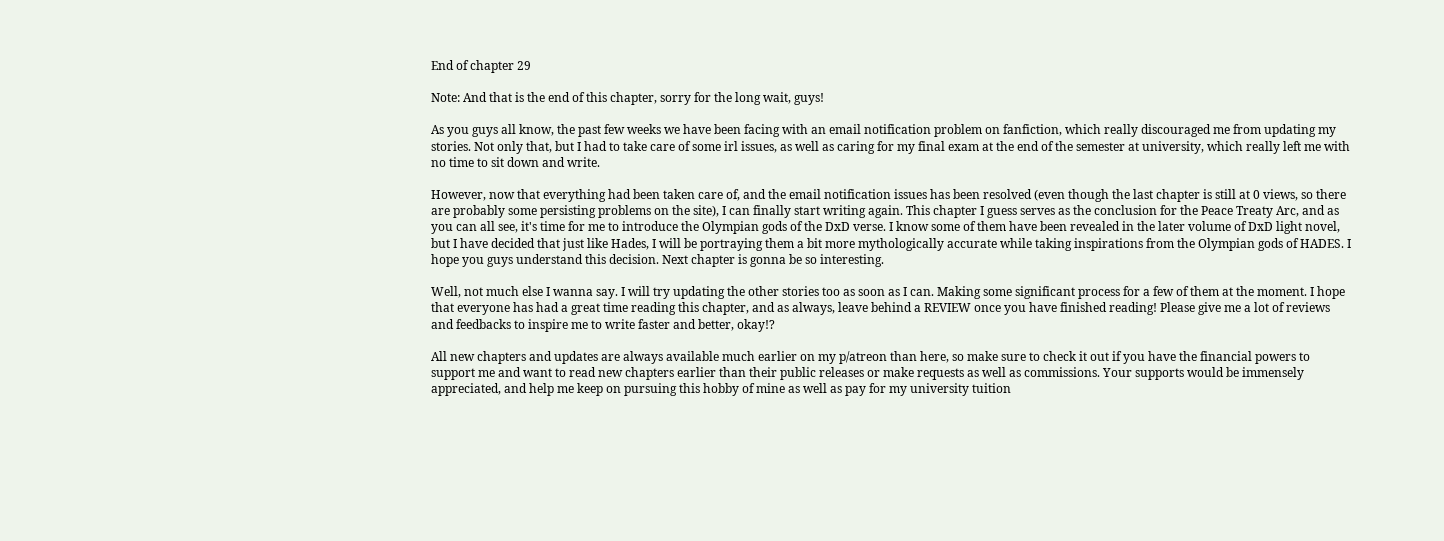End of chapter 29

Note: And that is the end of this chapter, sorry for the long wait, guys!

As you guys all know, the past few weeks we have been facing with an email notification problem on fanfiction, which really discouraged me from updating my stories. Not only that, but I had to take care of some irl issues, as well as caring for my final exam at the end of the semester at university, which really left me with no time to sit down and write.

However, now that everything had been taken care of, and the email notification issues has been resolved (even though the last chapter is still at 0 views, so there are probably some persisting problems on the site), I can finally start writing again. This chapter I guess serves as the conclusion for the Peace Treaty Arc, and as you can all see, it's time for me to introduce the Olympian gods of the DxD verse. I know some of them have been revealed in the later volume of DxD light novel, but I have decided that just like Hades, I will be portraying them a bit more mythologically accurate while taking inspirations from the Olympian gods of HADES. I hope you guys understand this decision. Next chapter is gonna be so interesting.

Well, not much else I wanna say. I will try updating the other stories too as soon as I can. Making some significant process for a few of them at the moment. I hope that everyone has had a great time reading this chapter, and as always, leave behind a REVIEW once you have finished reading! Please give me a lot of reviews and feedbacks to inspire me to write faster and better, okay!?

All new chapters and updates are always available much earlier on my p/atreon than here, so make sure to check it out if you have the financial powers to support me and want to read new chapters earlier than their public releases or make requests as well as commissions. Your supports would be immensely appreciated, and help me keep on pursuing this hobby of mine as well as pay for my university tuition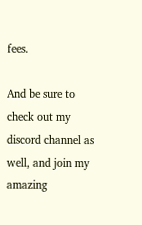fees.

And be sure to check out my discord channel as well, and join my amazing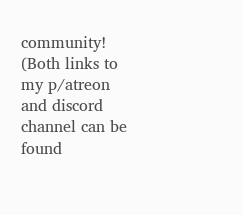community! (Both links to my p/atreon and discord channel can be found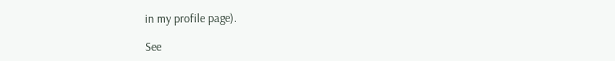in my profile page).

See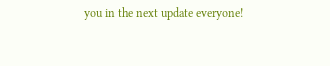you in the next update everyone!